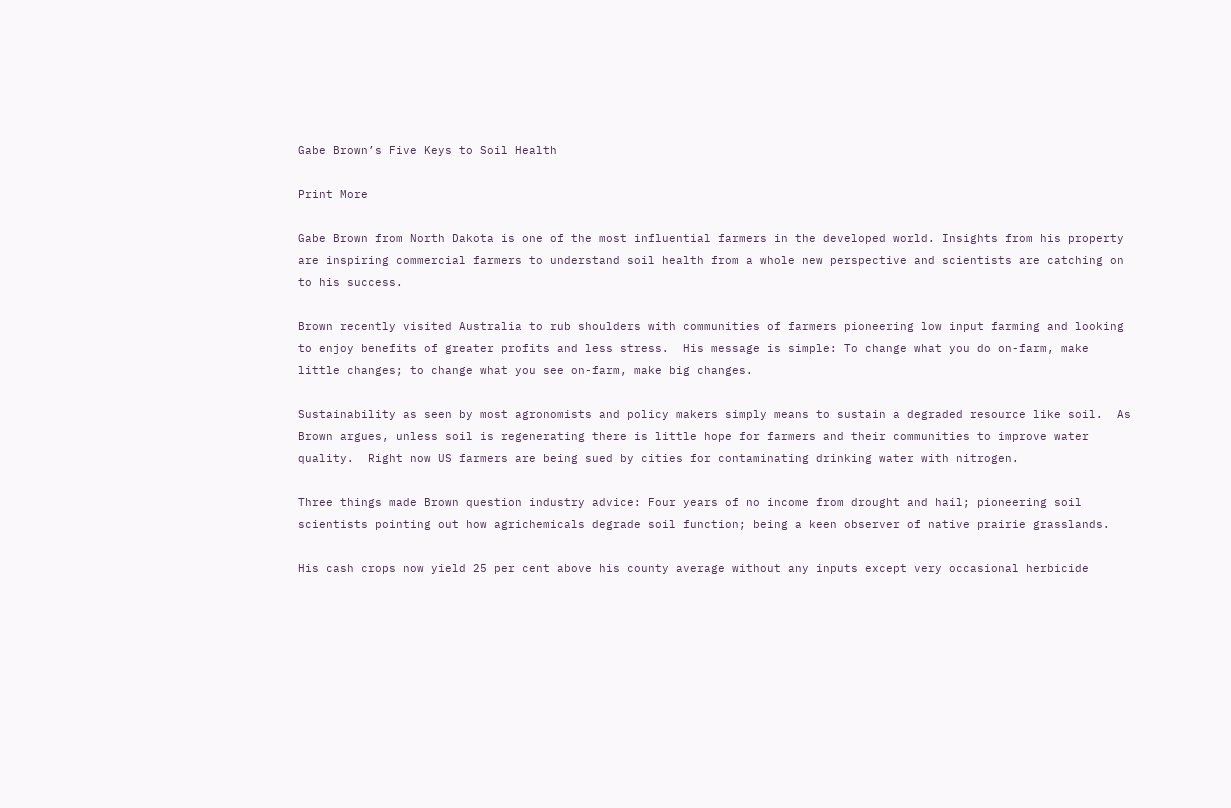Gabe Brown’s Five Keys to Soil Health

Print More

Gabe Brown from North Dakota is one of the most influential farmers in the developed world. Insights from his property are inspiring commercial farmers to understand soil health from a whole new perspective and scientists are catching on to his success.

Brown recently visited Australia to rub shoulders with communities of farmers pioneering low input farming and looking to enjoy benefits of greater profits and less stress.  His message is simple: To change what you do on-farm, make little changes; to change what you see on-farm, make big changes.

Sustainability as seen by most agronomists and policy makers simply means to sustain a degraded resource like soil.  As Brown argues, unless soil is regenerating there is little hope for farmers and their communities to improve water quality.  Right now US farmers are being sued by cities for contaminating drinking water with nitrogen.

Three things made Brown question industry advice: Four years of no income from drought and hail; pioneering soil scientists pointing out how agrichemicals degrade soil function; being a keen observer of native prairie grasslands.

His cash crops now yield 25 per cent above his county average without any inputs except very occasional herbicide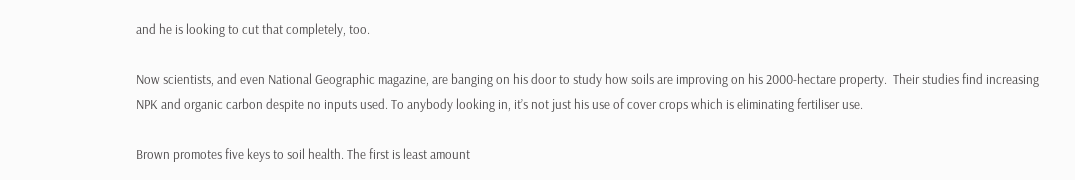and he is looking to cut that completely, too.

Now scientists, and even National Geographic magazine, are banging on his door to study how soils are improving on his 2000-hectare property.  Their studies find increasing NPK and organic carbon despite no inputs used. To anybody looking in, it’s not just his use of cover crops which is eliminating fertiliser use.

Brown promotes five keys to soil health. The first is least amount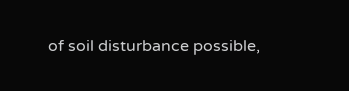of soil disturbance possible,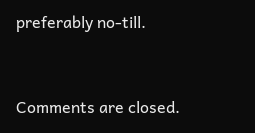preferably no-till.


Comments are closed.